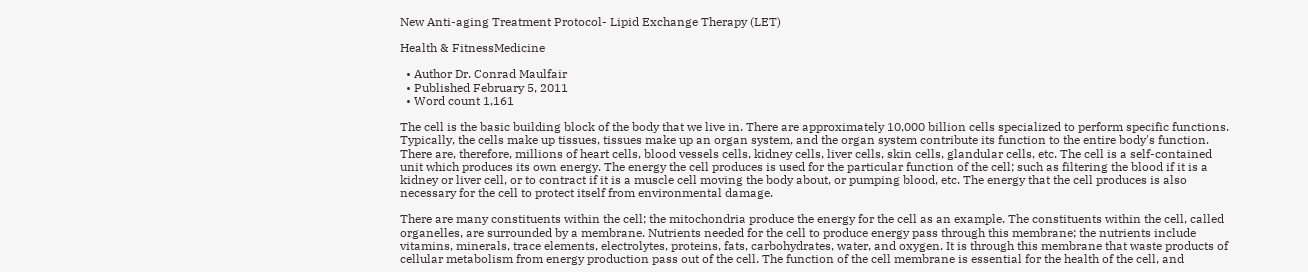New Anti-aging Treatment Protocol- Lipid Exchange Therapy (LET)

Health & FitnessMedicine

  • Author Dr. Conrad Maulfair
  • Published February 5, 2011
  • Word count 1,161

The cell is the basic building block of the body that we live in. There are approximately 10,000 billion cells specialized to perform specific functions. Typically, the cells make up tissues, tissues make up an organ system, and the organ system contribute its function to the entire body's function. There are, therefore, millions of heart cells, blood vessels cells, kidney cells, liver cells, skin cells, glandular cells, etc. The cell is a self-contained unit which produces its own energy. The energy the cell produces is used for the particular function of the cell; such as filtering the blood if it is a kidney or liver cell, or to contract if it is a muscle cell moving the body about, or pumping blood, etc. The energy that the cell produces is also necessary for the cell to protect itself from environmental damage.

There are many constituents within the cell; the mitochondria produce the energy for the cell as an example. The constituents within the cell, called organelles, are surrounded by a membrane. Nutrients needed for the cell to produce energy pass through this membrane; the nutrients include vitamins, minerals, trace elements, electrolytes, proteins, fats, carbohydrates, water, and oxygen. It is through this membrane that waste products of cellular metabolism from energy production pass out of the cell. The function of the cell membrane is essential for the health of the cell, and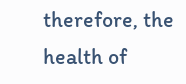therefore, the health of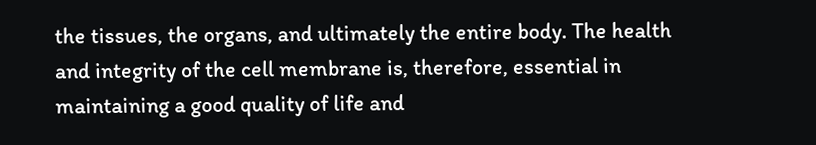the tissues, the organs, and ultimately the entire body. The health and integrity of the cell membrane is, therefore, essential in maintaining a good quality of life and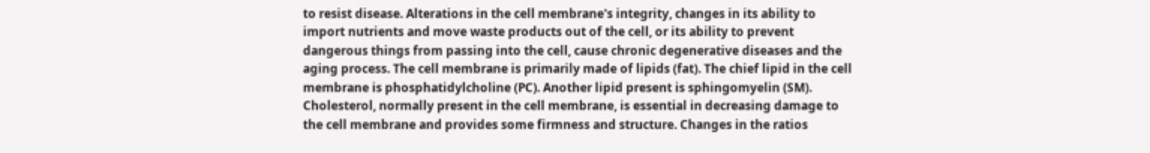to resist disease. Alterations in the cell membrane's integrity, changes in its ability to import nutrients and move waste products out of the cell, or its ability to prevent dangerous things from passing into the cell, cause chronic degenerative diseases and the aging process. The cell membrane is primarily made of lipids (fat). The chief lipid in the cell membrane is phosphatidylcholine (PC). Another lipid present is sphingomyelin (SM). Cholesterol, normally present in the cell membrane, is essential in decreasing damage to the cell membrane and provides some firmness and structure. Changes in the ratios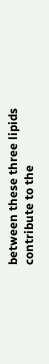between these three lipids contribute to the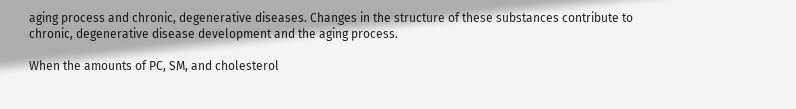aging process and chronic, degenerative diseases. Changes in the structure of these substances contribute to chronic, degenerative disease development and the aging process.

When the amounts of PC, SM, and cholesterol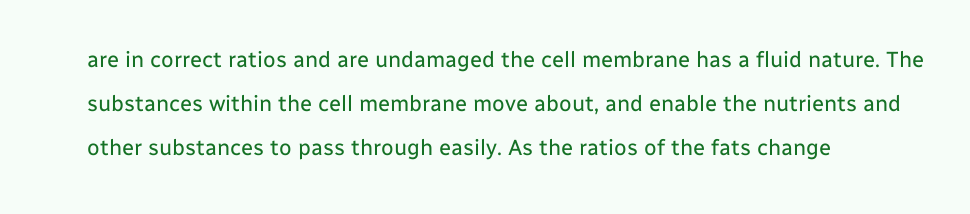are in correct ratios and are undamaged the cell membrane has a fluid nature. The substances within the cell membrane move about, and enable the nutrients and other substances to pass through easily. As the ratios of the fats change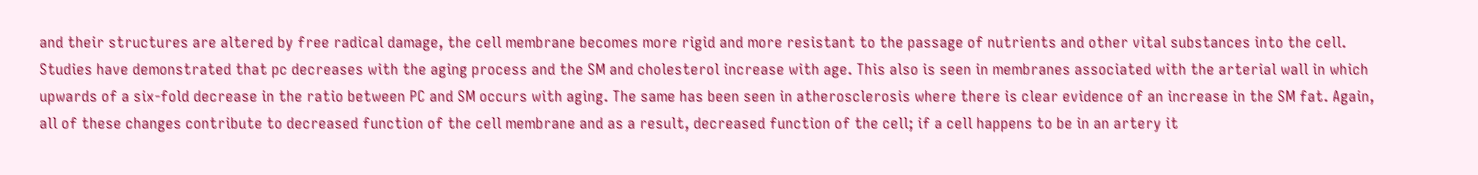and their structures are altered by free radical damage, the cell membrane becomes more rigid and more resistant to the passage of nutrients and other vital substances into the cell. Studies have demonstrated that pc decreases with the aging process and the SM and cholesterol increase with age. This also is seen in membranes associated with the arterial wall in which upwards of a six-fold decrease in the ratio between PC and SM occurs with aging. The same has been seen in atherosclerosis where there is clear evidence of an increase in the SM fat. Again, all of these changes contribute to decreased function of the cell membrane and as a result, decreased function of the cell; if a cell happens to be in an artery it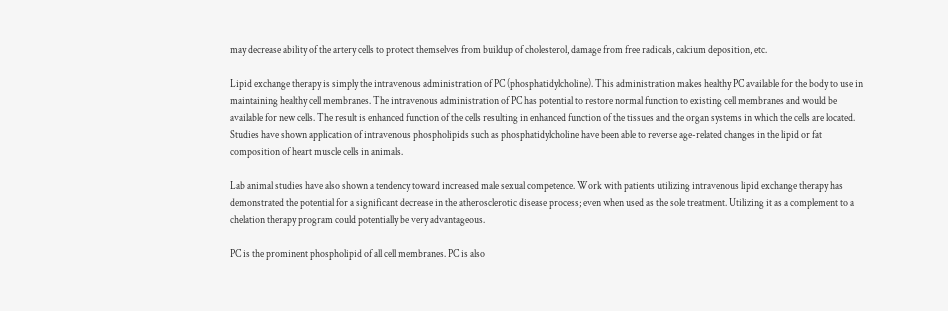may decrease ability of the artery cells to protect themselves from buildup of cholesterol, damage from free radicals, calcium deposition, etc.

Lipid exchange therapy is simply the intravenous administration of PC (phosphatidylcholine). This administration makes healthy PC available for the body to use in maintaining healthy cell membranes. The intravenous administration of PC has potential to restore normal function to existing cell membranes and would be available for new cells. The result is enhanced function of the cells resulting in enhanced function of the tissues and the organ systems in which the cells are located. Studies have shown application of intravenous phospholipids such as phosphatidylcholine have been able to reverse age-related changes in the lipid or fat composition of heart muscle cells in animals.

Lab animal studies have also shown a tendency toward increased male sexual competence. Work with patients utilizing intravenous lipid exchange therapy has demonstrated the potential for a significant decrease in the atherosclerotic disease process; even when used as the sole treatment. Utilizing it as a complement to a chelation therapy program could potentially be very advantageous.

PC is the prominent phospholipid of all cell membranes. PC is also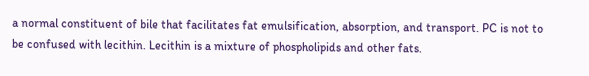a normal constituent of bile that facilitates fat emulsification, absorption, and transport. PC is not to be confused with lecithin. Lecithin is a mixture of phospholipids and other fats.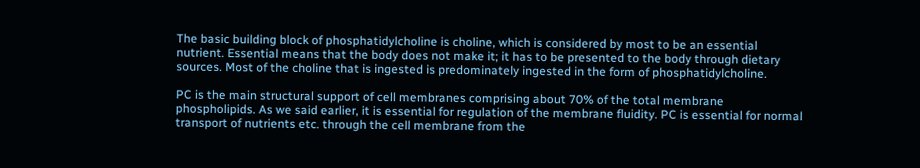The basic building block of phosphatidylcholine is choline, which is considered by most to be an essential nutrient. Essential means that the body does not make it; it has to be presented to the body through dietary sources. Most of the choline that is ingested is predominately ingested in the form of phosphatidylcholine.

PC is the main structural support of cell membranes comprising about 70% of the total membrane phospholipids. As we said earlier, it is essential for regulation of the membrane fluidity. PC is essential for normal transport of nutrients etc. through the cell membrane from the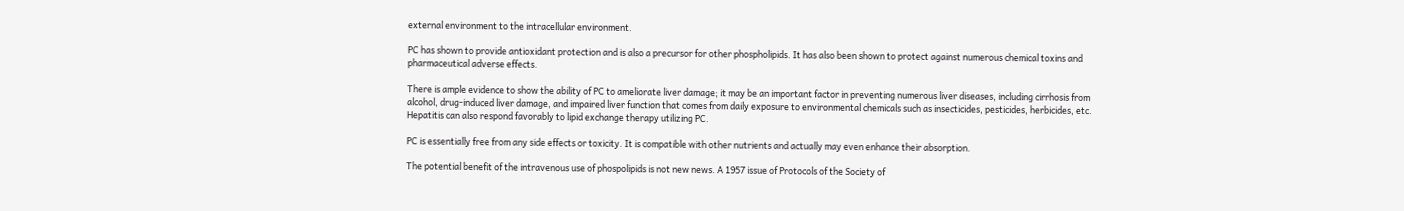external environment to the intracellular environment.

PC has shown to provide antioxidant protection and is also a precursor for other phospholipids. It has also been shown to protect against numerous chemical toxins and pharmaceutical adverse effects.

There is ample evidence to show the ability of PC to ameliorate liver damage; it may be an important factor in preventing numerous liver diseases, including cirrhosis from alcohol, drug-induced liver damage, and impaired liver function that comes from daily exposure to environmental chemicals such as insecticides, pesticides, herbicides, etc. Hepatitis can also respond favorably to lipid exchange therapy utilizing PC.

PC is essentially free from any side effects or toxicity. It is compatible with other nutrients and actually may even enhance their absorption.

The potential benefit of the intravenous use of phospolipids is not new news. A 1957 issue of Protocols of the Society of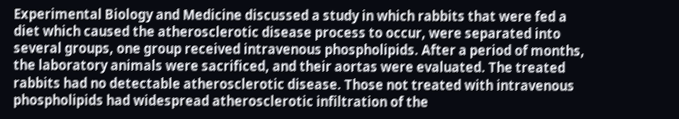Experimental Biology and Medicine discussed a study in which rabbits that were fed a diet which caused the atherosclerotic disease process to occur, were separated into several groups, one group received intravenous phospholipids. After a period of months, the laboratory animals were sacrificed, and their aortas were evaluated. The treated rabbits had no detectable atherosclerotic disease. Those not treated with intravenous phospholipids had widespread atherosclerotic infiltration of the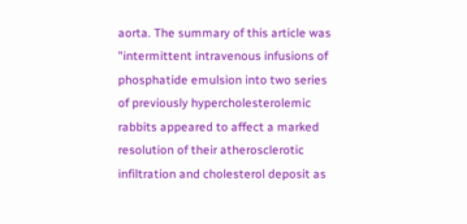aorta. The summary of this article was "intermittent intravenous infusions of phosphatide emulsion into two series of previously hypercholesterolemic rabbits appeared to affect a marked resolution of their atherosclerotic infiltration and cholesterol deposit as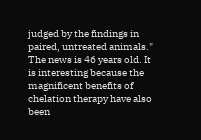judged by the findings in paired, untreated animals." The news is 46 years old. It is interesting because the magnificent benefits of chelation therapy have also been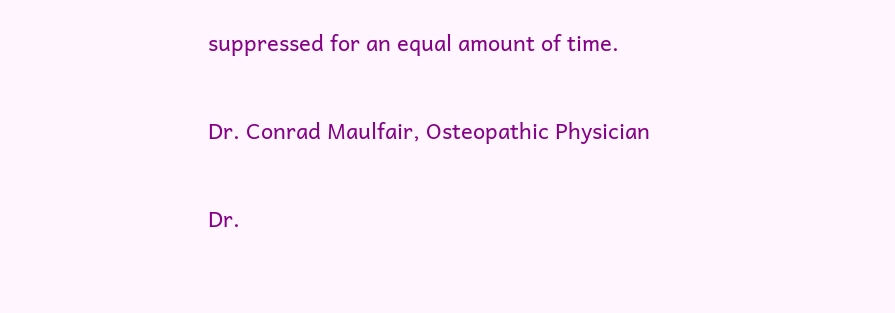suppressed for an equal amount of time.

Dr. Conrad Maulfair, Osteopathic Physician

Dr.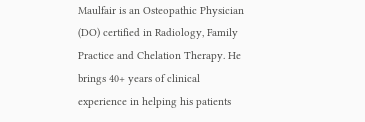Maulfair is an Osteopathic Physician (DO) certified in Radiology, Family Practice and Chelation Therapy. He brings 40+ years of clinical experience in helping his patients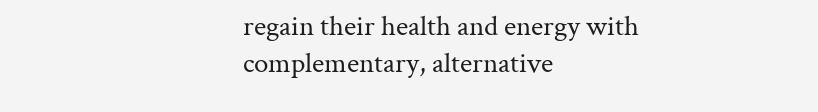regain their health and energy with complementary, alternative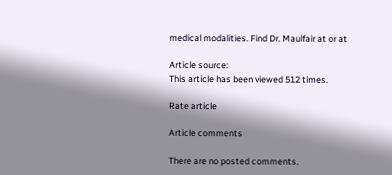medical modalities. Find Dr. Maulfair at or at

Article source:
This article has been viewed 512 times.

Rate article

Article comments

There are no posted comments.